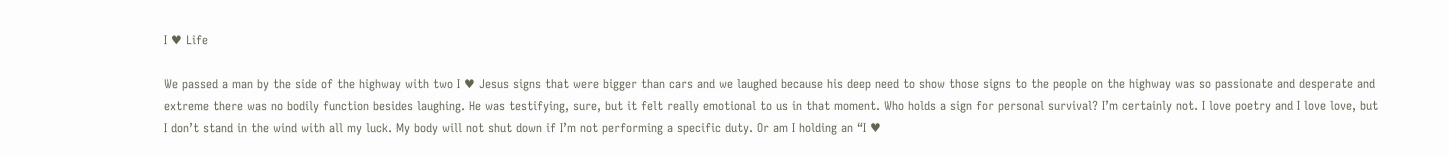I ♥ Life

We passed a man by the side of the highway with two I ♥ Jesus signs that were bigger than cars and we laughed because his deep need to show those signs to the people on the highway was so passionate and desperate and extreme there was no bodily function besides laughing. He was testifying, sure, but it felt really emotional to us in that moment. Who holds a sign for personal survival? I’m certainly not. I love poetry and I love love, but I don’t stand in the wind with all my luck. My body will not shut down if I’m not performing a specific duty. Or am I holding an “I ♥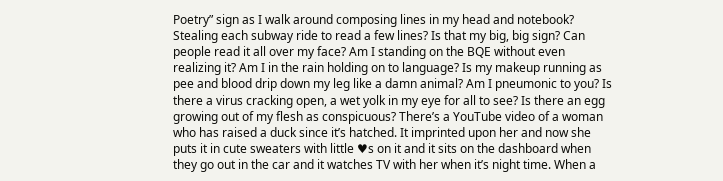Poetry” sign as I walk around composing lines in my head and notebook? Stealing each subway ride to read a few lines? Is that my big, big sign? Can people read it all over my face? Am I standing on the BQE without even realizing it? Am I in the rain holding on to language? Is my makeup running as pee and blood drip down my leg like a damn animal? Am I pneumonic to you? Is there a virus cracking open, a wet yolk in my eye for all to see? Is there an egg growing out of my flesh as conspicuous? There’s a YouTube video of a woman who has raised a duck since it’s hatched. It imprinted upon her and now she puts it in cute sweaters with little ♥s on it and it sits on the dashboard when they go out in the car and it watches TV with her when it’s night time. When a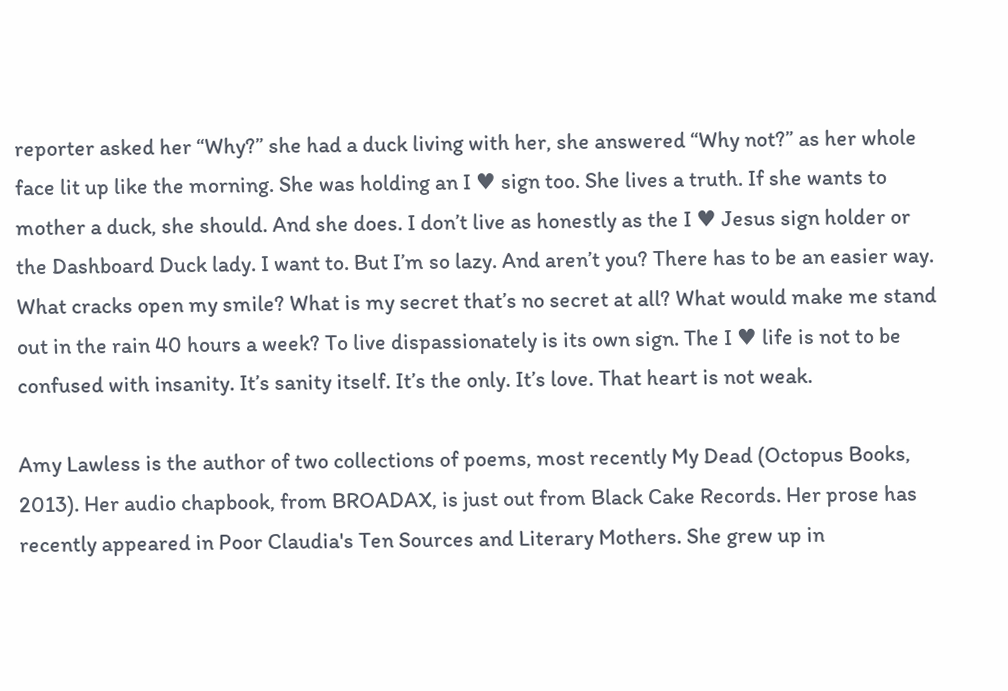reporter asked her “Why?” she had a duck living with her, she answered “Why not?” as her whole face lit up like the morning. She was holding an I ♥ sign too. She lives a truth. If she wants to mother a duck, she should. And she does. I don’t live as honestly as the I ♥ Jesus sign holder or the Dashboard Duck lady. I want to. But I’m so lazy. And aren’t you? There has to be an easier way. What cracks open my smile? What is my secret that’s no secret at all? What would make me stand out in the rain 40 hours a week? To live dispassionately is its own sign. The I ♥ life is not to be confused with insanity. It’s sanity itself. It’s the only. It’s love. That heart is not weak.

Amy Lawless is the author of two collections of poems, most recently My Dead (Octopus Books, 2013). Her audio chapbook, from BROADAX, is just out from Black Cake Records. Her prose has recently appeared in Poor Claudia's Ten Sources and Literary Mothers. She grew up in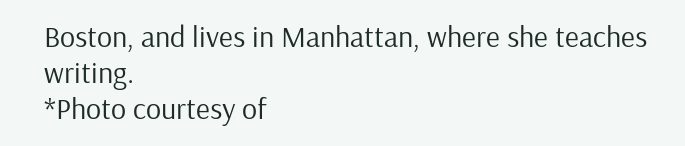Boston, and lives in Manhattan, where she teaches writing.
*Photo courtesy of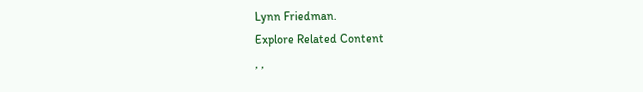Lynn Friedman.
Explore Related Content
, ,